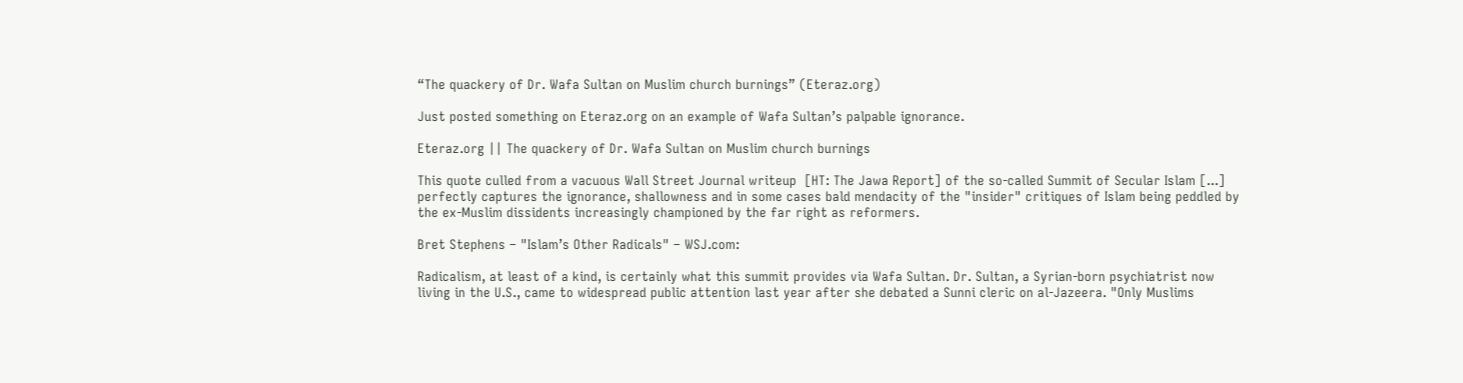“The quackery of Dr. Wafa Sultan on Muslim church burnings” (Eteraz.org)

Just posted something on Eteraz.org on an example of Wafa Sultan’s palpable ignorance.

Eteraz.org || The quackery of Dr. Wafa Sultan on Muslim church burnings

This quote culled from a vacuous Wall Street Journal writeup  [HT: The Jawa Report] of the so-called Summit of Secular Islam [...] perfectly captures the ignorance, shallowness and in some cases bald mendacity of the "insider" critiques of Islam being peddled by the ex-Muslim dissidents increasingly championed by the far right as reformers.

Bret Stephens – "Islam’s Other Radicals" – WSJ.com:

Radicalism, at least of a kind, is certainly what this summit provides via Wafa Sultan. Dr. Sultan, a Syrian-born psychiatrist now living in the U.S., came to widespread public attention last year after she debated a Sunni cleric on al-Jazeera. "Only Muslims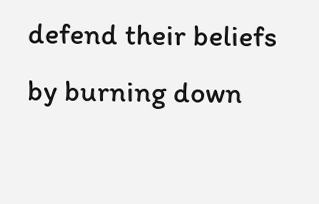defend their beliefs by burning down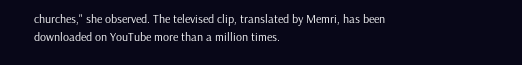churches," she observed. The televised clip, translated by Memri, has been downloaded on YouTube more than a million times.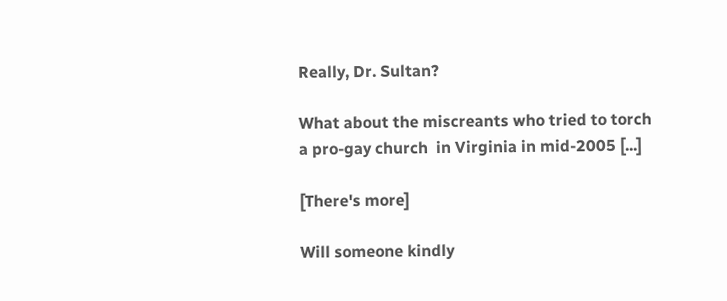Really, Dr. Sultan?

What about the miscreants who tried to torch a pro-gay church  in Virginia in mid-2005 [...]

[There's more]

Will someone kindly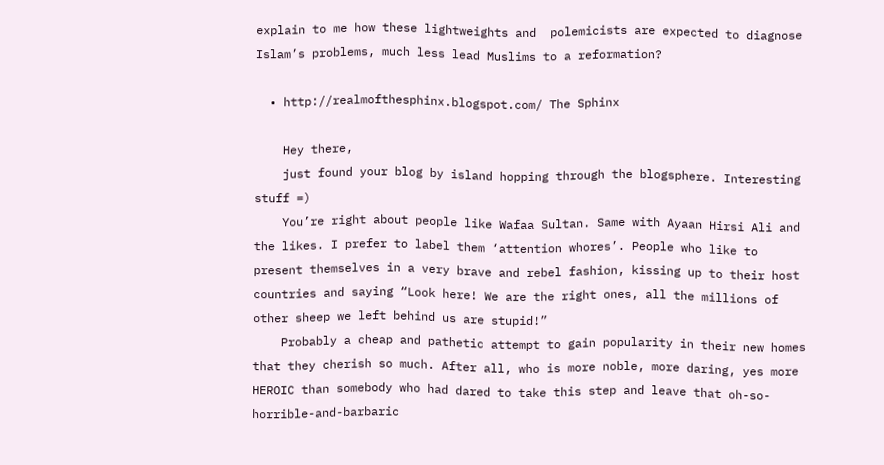explain to me how these lightweights and  polemicists are expected to diagnose Islam’s problems, much less lead Muslims to a reformation?

  • http://realmofthesphinx.blogspot.com/ The Sphinx

    Hey there,
    just found your blog by island hopping through the blogsphere. Interesting stuff =)
    You’re right about people like Wafaa Sultan. Same with Ayaan Hirsi Ali and the likes. I prefer to label them ‘attention whores’. People who like to present themselves in a very brave and rebel fashion, kissing up to their host countries and saying “Look here! We are the right ones, all the millions of other sheep we left behind us are stupid!”
    Probably a cheap and pathetic attempt to gain popularity in their new homes that they cherish so much. After all, who is more noble, more daring, yes more HEROIC than somebody who had dared to take this step and leave that oh-so-horrible-and-barbaric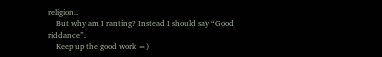religion..
    But why am I ranting? Instead I should say “Good riddance”.
    Keep up the good work =)